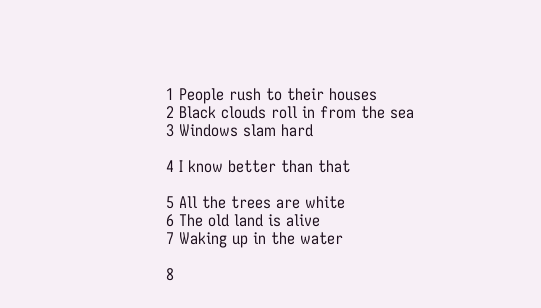1 People rush to their houses
2 Black clouds roll in from the sea
3 Windows slam hard

4 I know better than that

5 All the trees are white
6 The old land is alive
7 Waking up in the water

8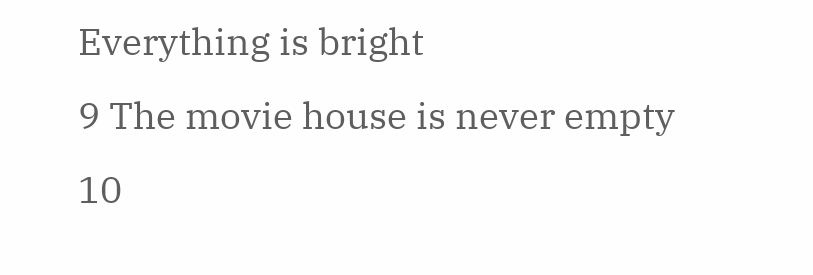Everything is bright
9 The movie house is never empty
10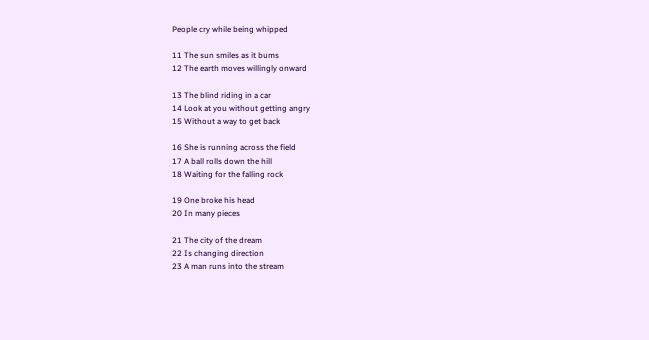People cry while being whipped

11 The sun smiles as it bums
12 The earth moves willingly onward

13 The blind riding in a car
14 Look at you without getting angry
15 Without a way to get back

16 She is running across the field
17 A ball rolls down the hill
18 Waiting for the falling rock

19 One broke his head
20 In many pieces

21 The city of the dream
22 Is changing direction
23 A man runs into the stream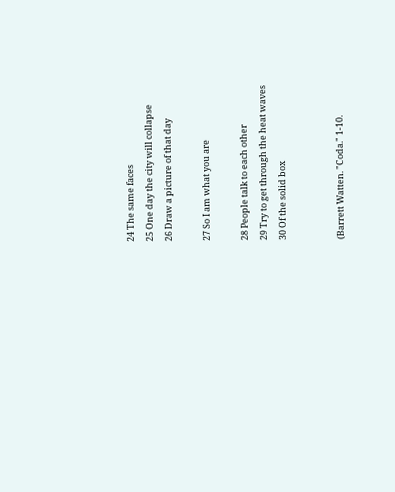24 The same faces
25 One day the city will collapse
26 Draw a picture of that day

27 So I am what you are

28 People talk to each other
29 Try to get through the heat waves
30 Of the solid box


(Barrett Watten. "Coda." 1-10.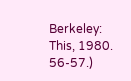Berkeley: This, 1980. 56-57.)